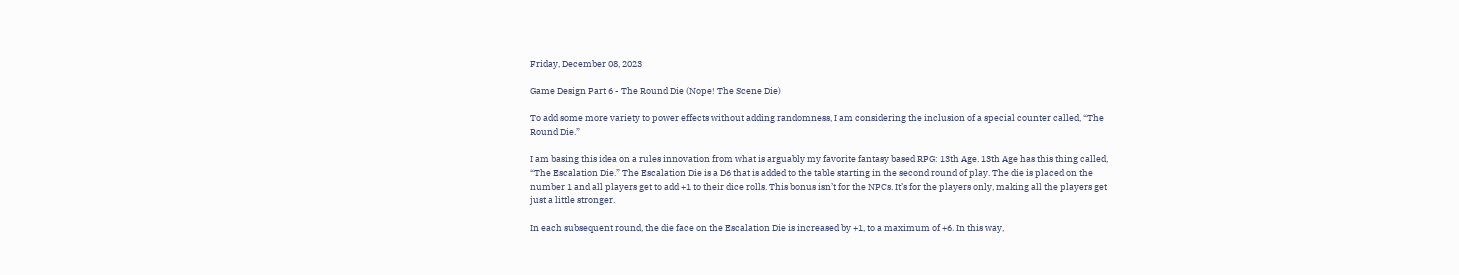Friday, December 08, 2023

Game Design Part 6 - The Round Die (Nope! The Scene Die)

To add some more variety to power effects without adding randomness, I am considering the inclusion of a special counter called, “The Round Die.”

I am basing this idea on a rules innovation from what is arguably my favorite fantasy based RPG: 13th Age. 13th Age has this thing called, “The Escalation Die.” The Escalation Die is a D6 that is added to the table starting in the second round of play. The die is placed on the number 1 and all players get to add +1 to their dice rolls. This bonus isn’t for the NPCs. It’s for the players only, making all the players get just a little stronger.

In each subsequent round, the die face on the Escalation Die is increased by +1, to a maximum of +6. In this way,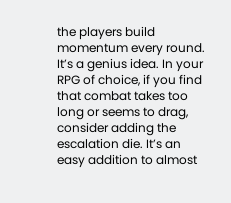the players build momentum every round. It’s a genius idea. In your RPG of choice, if you find that combat takes too long or seems to drag, consider adding the escalation die. It’s an easy addition to almost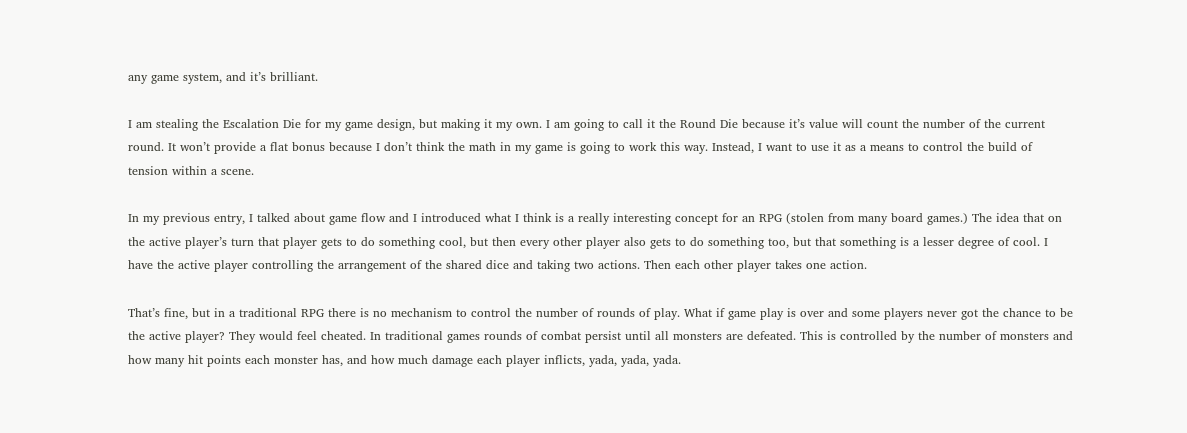any game system, and it’s brilliant.

I am stealing the Escalation Die for my game design, but making it my own. I am going to call it the Round Die because it’s value will count the number of the current round. It won’t provide a flat bonus because I don’t think the math in my game is going to work this way. Instead, I want to use it as a means to control the build of tension within a scene.

In my previous entry, I talked about game flow and I introduced what I think is a really interesting concept for an RPG (stolen from many board games.) The idea that on the active player’s turn that player gets to do something cool, but then every other player also gets to do something too, but that something is a lesser degree of cool. I have the active player controlling the arrangement of the shared dice and taking two actions. Then each other player takes one action.

That’s fine, but in a traditional RPG there is no mechanism to control the number of rounds of play. What if game play is over and some players never got the chance to be the active player? They would feel cheated. In traditional games rounds of combat persist until all monsters are defeated. This is controlled by the number of monsters and how many hit points each monster has, and how much damage each player inflicts, yada, yada, yada.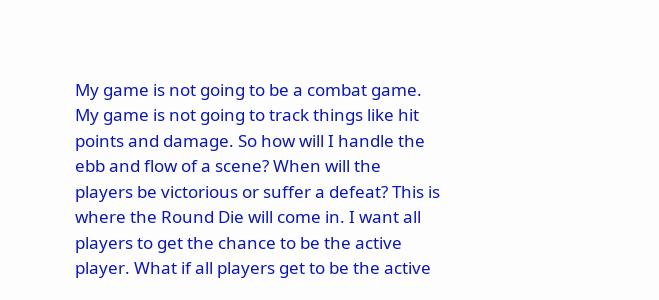My game is not going to be a combat game. My game is not going to track things like hit points and damage. So how will I handle the ebb and flow of a scene? When will the players be victorious or suffer a defeat? This is where the Round Die will come in. I want all players to get the chance to be the active player. What if all players get to be the active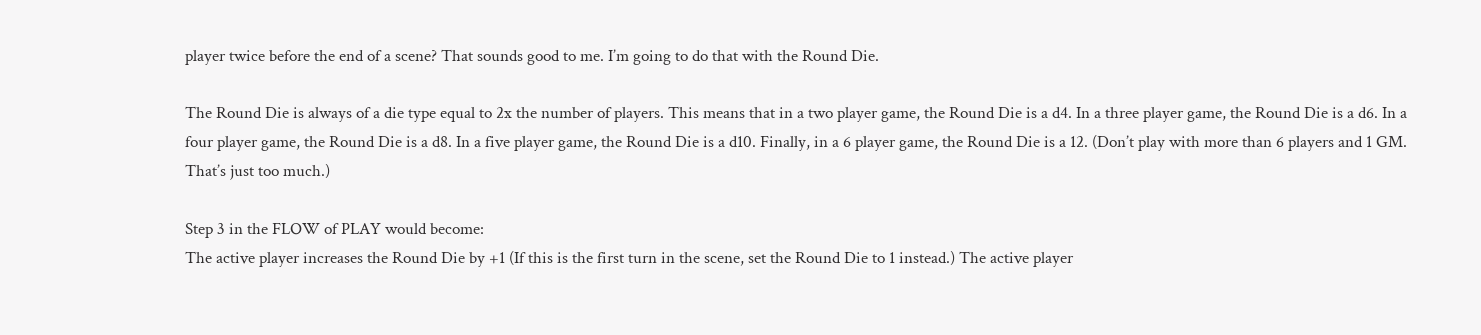player twice before the end of a scene? That sounds good to me. I’m going to do that with the Round Die.

The Round Die is always of a die type equal to 2x the number of players. This means that in a two player game, the Round Die is a d4. In a three player game, the Round Die is a d6. In a four player game, the Round Die is a d8. In a five player game, the Round Die is a d10. Finally, in a 6 player game, the Round Die is a 12. (Don’t play with more than 6 players and 1 GM. That’s just too much.)

Step 3 in the FLOW of PLAY would become:
The active player increases the Round Die by +1 (If this is the first turn in the scene, set the Round Die to 1 instead.) The active player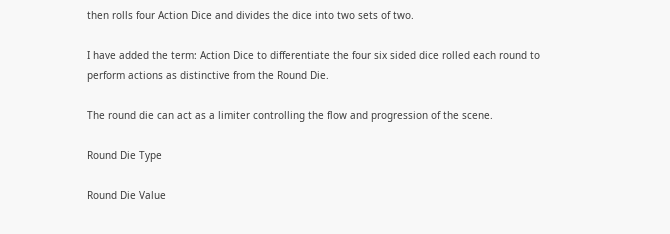then rolls four Action Dice and divides the dice into two sets of two.

I have added the term: Action Dice to differentiate the four six sided dice rolled each round to perform actions as distinctive from the Round Die.

The round die can act as a limiter controlling the flow and progression of the scene.

Round Die Type

Round Die Value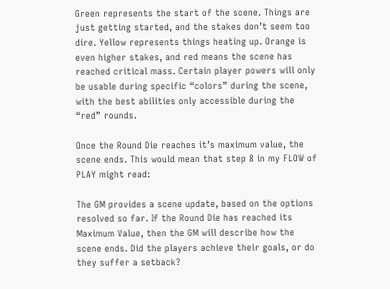Green represents the start of the scene. Things are just getting started, and the stakes don’t seem too dire. Yellow represents things heating up. Orange is even higher stakes, and red means the scene has reached critical mass. Certain player powers will only be usable during specific “colors” during the scene, with the best abilities only accessible during the “red” rounds.

Once the Round Die reaches it’s maximum value, the scene ends. This would mean that step 8 in my FLOW of PLAY might read:

The GM provides a scene update, based on the options resolved so far. If the Round Die has reached its Maximum Value, then the GM will describe how the scene ends. Did the players achieve their goals, or do they suffer a setback?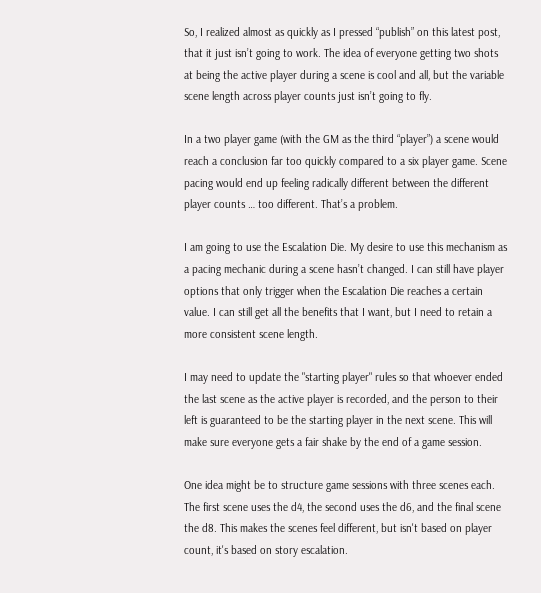So, I realized almost as quickly as I pressed “publish” on this latest post, that it just isn’t going to work. The idea of everyone getting two shots at being the active player during a scene is cool and all, but the variable scene length across player counts just isn’t going to fly.

In a two player game (with the GM as the third “player”) a scene would reach a conclusion far too quickly compared to a six player game. Scene pacing would end up feeling radically different between the different player counts … too different. That’s a problem.

I am going to use the Escalation Die. My desire to use this mechanism as a pacing mechanic during a scene hasn’t changed. I can still have player options that only trigger when the Escalation Die reaches a certain value. I can still get all the benefits that I want, but I need to retain a more consistent scene length.

I may need to update the "starting player" rules so that whoever ended the last scene as the active player is recorded, and the person to their left is guaranteed to be the starting player in the next scene. This will make sure everyone gets a fair shake by the end of a game session.

One idea might be to structure game sessions with three scenes each. The first scene uses the d4, the second uses the d6, and the final scene the d8. This makes the scenes feel different, but isn't based on player count, it's based on story escalation.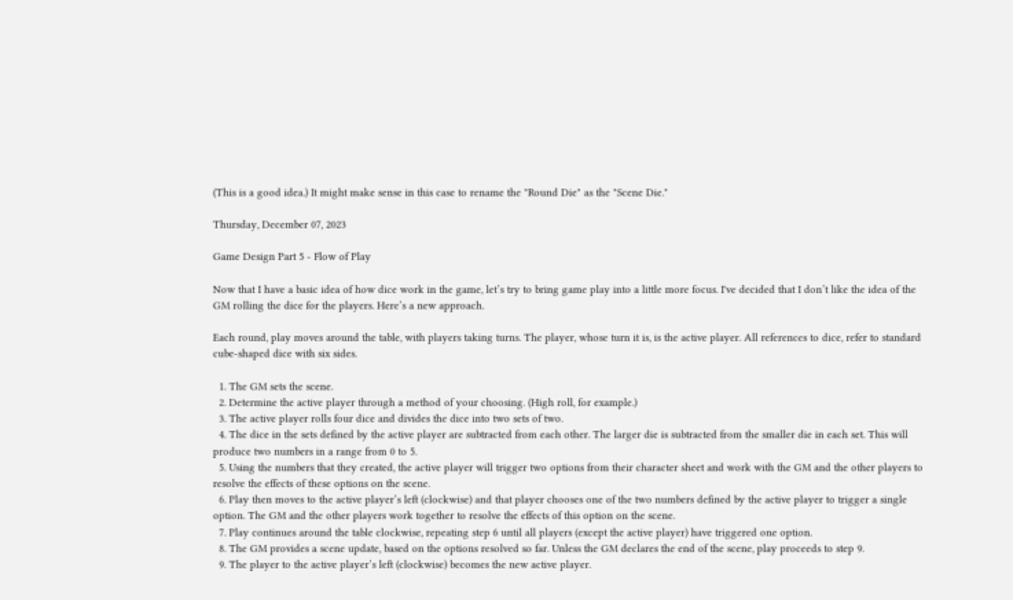(This is a good idea.) It might make sense in this case to rename the "Round Die" as the "Scene Die."

Thursday, December 07, 2023

Game Design Part 5 - Flow of Play

Now that I have a basic idea of how dice work in the game, let’s try to bring game play into a little more focus. I've decided that I don’t like the idea of the GM rolling the dice for the players. Here’s a new approach.

Each round, play moves around the table, with players taking turns. The player, whose turn it is, is the active player. All references to dice, refer to standard cube-shaped dice with six sides.

  1. The GM sets the scene.
  2. Determine the active player through a method of your choosing. (High roll, for example.)
  3. The active player rolls four dice and divides the dice into two sets of two.
  4. The dice in the sets defined by the active player are subtracted from each other. The larger die is subtracted from the smaller die in each set. This will produce two numbers in a range from 0 to 5.
  5. Using the numbers that they created, the active player will trigger two options from their character sheet and work with the GM and the other players to resolve the effects of these options on the scene.
  6. Play then moves to the active player’s left (clockwise) and that player chooses one of the two numbers defined by the active player to trigger a single option. The GM and the other players work together to resolve the effects of this option on the scene.
  7. Play continues around the table clockwise, repeating step 6 until all players (except the active player) have triggered one option.
  8. The GM provides a scene update, based on the options resolved so far. Unless the GM declares the end of the scene, play proceeds to step 9.
  9. The player to the active player’s left (clockwise) becomes the new active player.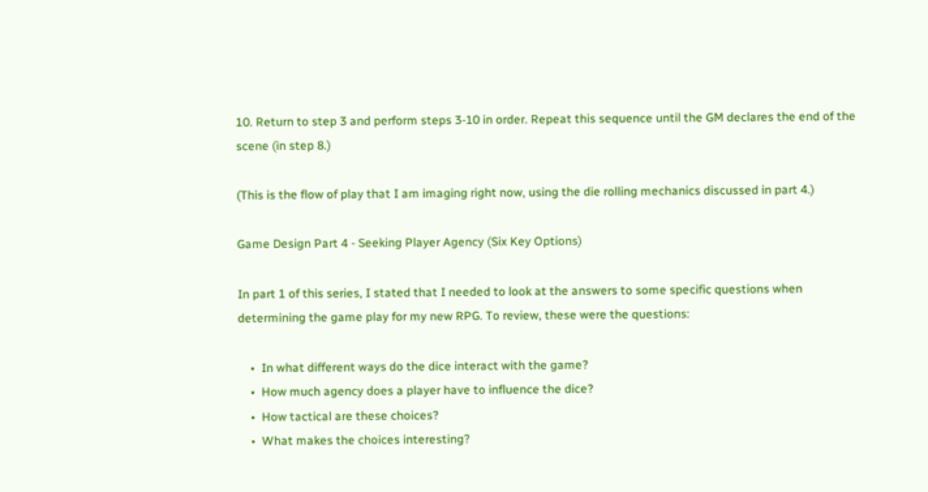10. Return to step 3 and perform steps 3-10 in order. Repeat this sequence until the GM declares the end of the scene (in step 8.)

(This is the flow of play that I am imaging right now, using the die rolling mechanics discussed in part 4.)

Game Design Part 4 - Seeking Player Agency (Six Key Options)

In part 1 of this series, I stated that I needed to look at the answers to some specific questions when determining the game play for my new RPG. To review, these were the questions:

    •  In what different ways do the dice interact with the game?
    •  How much agency does a player have to influence the dice?
    •  How tactical are these choices?
    •  What makes the choices interesting?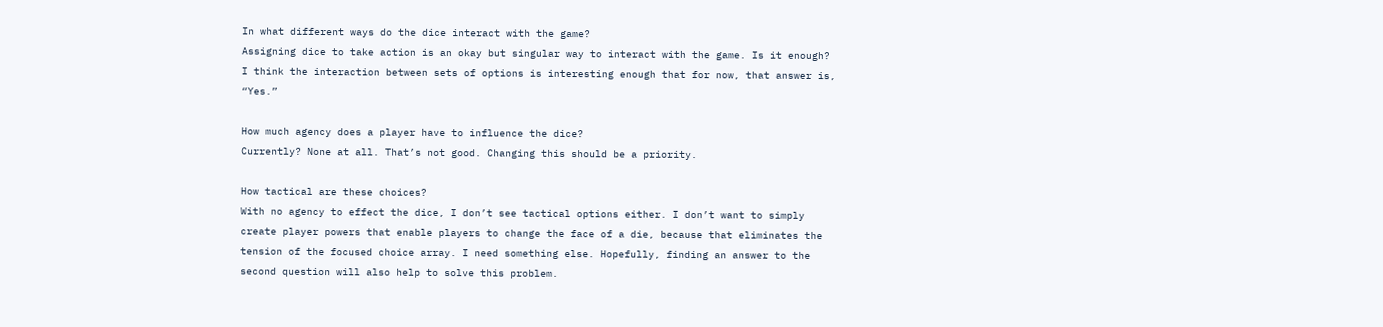In what different ways do the dice interact with the game?
Assigning dice to take action is an okay but singular way to interact with the game. Is it enough? I think the interaction between sets of options is interesting enough that for now, that answer is, “Yes.”

How much agency does a player have to influence the dice?
Currently? None at all. That’s not good. Changing this should be a priority.

How tactical are these choices?
With no agency to effect the dice, I don’t see tactical options either. I don’t want to simply create player powers that enable players to change the face of a die, because that eliminates the tension of the focused choice array. I need something else. Hopefully, finding an answer to the second question will also help to solve this problem.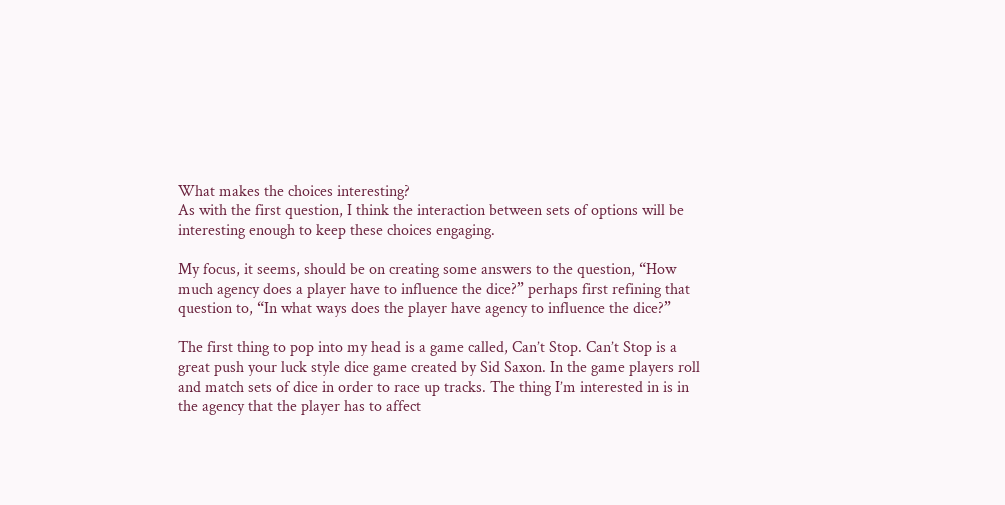What makes the choices interesting?
As with the first question, I think the interaction between sets of options will be interesting enough to keep these choices engaging.

My focus, it seems, should be on creating some answers to the question, “How much agency does a player have to influence the dice?” perhaps first refining that question to, “In what ways does the player have agency to influence the dice?”

The first thing to pop into my head is a game called, Can’t Stop. Can’t Stop is a great push your luck style dice game created by Sid Saxon. In the game players roll and match sets of dice in order to race up tracks. The thing I’m interested in is in the agency that the player has to affect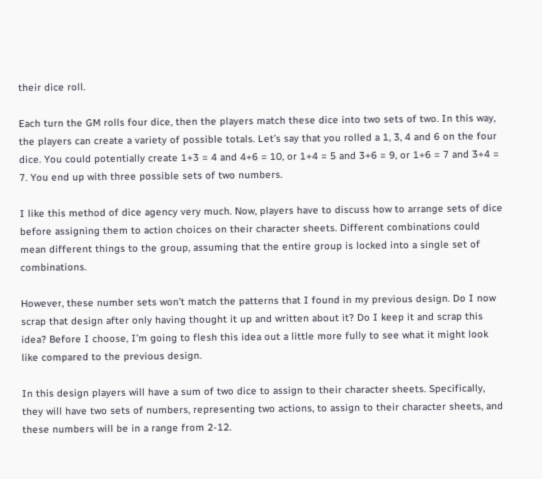their dice roll.

Each turn the GM rolls four dice, then the players match these dice into two sets of two. In this way, the players can create a variety of possible totals. Let’s say that you rolled a 1, 3, 4 and 6 on the four dice. You could potentially create 1+3 = 4 and 4+6 = 10, or 1+4 = 5 and 3+6 = 9, or 1+6 = 7 and 3+4 = 7. You end up with three possible sets of two numbers.

I like this method of dice agency very much. Now, players have to discuss how to arrange sets of dice before assigning them to action choices on their character sheets. Different combinations could mean different things to the group, assuming that the entire group is locked into a single set of combinations.

However, these number sets won’t match the patterns that I found in my previous design. Do I now scrap that design after only having thought it up and written about it? Do I keep it and scrap this idea? Before I choose, I’m going to flesh this idea out a little more fully to see what it might look like compared to the previous design.

In this design players will have a sum of two dice to assign to their character sheets. Specifically, they will have two sets of numbers, representing two actions, to assign to their character sheets, and these numbers will be in a range from 2-12.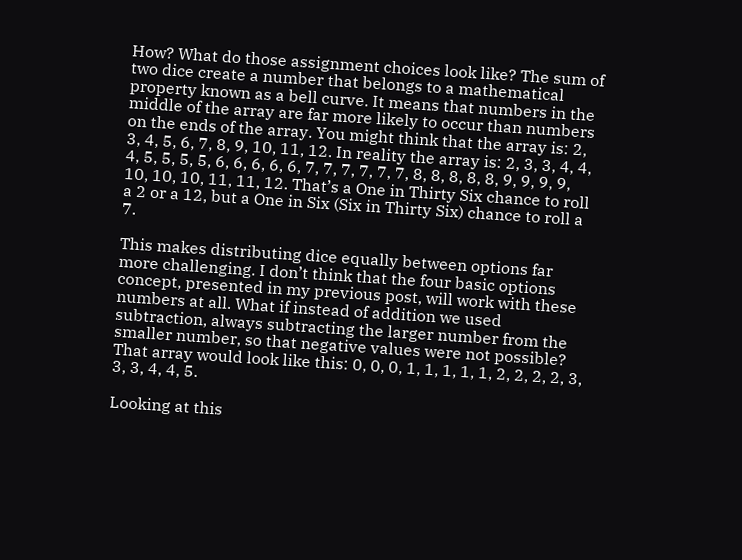How? What do those assignment choices look like? The sum of two dice create a number that belongs to a mathematical property known as a bell curve. It means that numbers in the middle of the array are far more likely to occur than numbers on the ends of the array. You might think that the array is: 2, 3, 4, 5, 6, 7, 8, 9, 10, 11, 12. In reality the array is: 2, 3, 3, 4, 4, 4, 5, 5, 5, 5, 6, 6, 6, 6, 6, 7, 7, 7, 7, 7, 7, 8, 8, 8, 8, 8, 9, 9, 9, 9, 10, 10, 10, 11, 11, 12. That’s a One in Thirty Six chance to roll a 2 or a 12, but a One in Six (Six in Thirty Six) chance to roll a 7.

This makes distributing dice equally between options far more challenging. I don’t think that the four basic options concept, presented in my previous post, will work with these numbers at all. What if instead of addition we used subtraction, always subtracting the larger number from the smaller number, so that negative values were not possible? That array would look like this: 0, 0, 0, 1, 1, 1, 1, 1, 2, 2, 2, 2, 3, 3, 3, 4, 4, 5.

Looking at this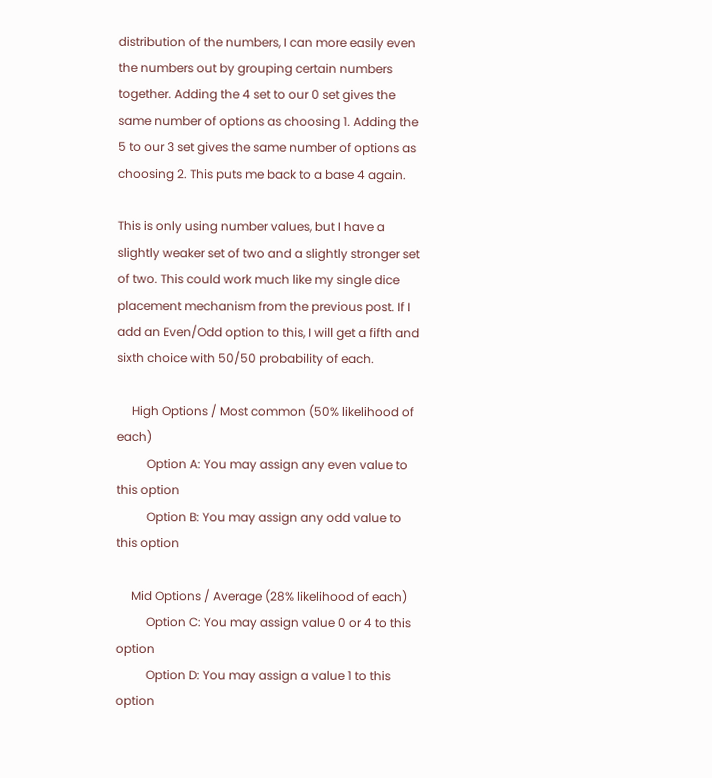distribution of the numbers, I can more easily even the numbers out by grouping certain numbers together. Adding the 4 set to our 0 set gives the same number of options as choosing 1. Adding the 5 to our 3 set gives the same number of options as choosing 2. This puts me back to a base 4 again.

This is only using number values, but I have a slightly weaker set of two and a slightly stronger set of two. This could work much like my single dice placement mechanism from the previous post. If I add an Even/Odd option to this, I will get a fifth and sixth choice with 50/50 probability of each.

     High Options / Most common (50% likelihood of each)
          Option A: You may assign any even value to this option
          Option B: You may assign any odd value to this option

     Mid Options / Average (28% likelihood of each)
          Option C: You may assign value 0 or 4 to this option
          Option D: You may assign a value 1 to this option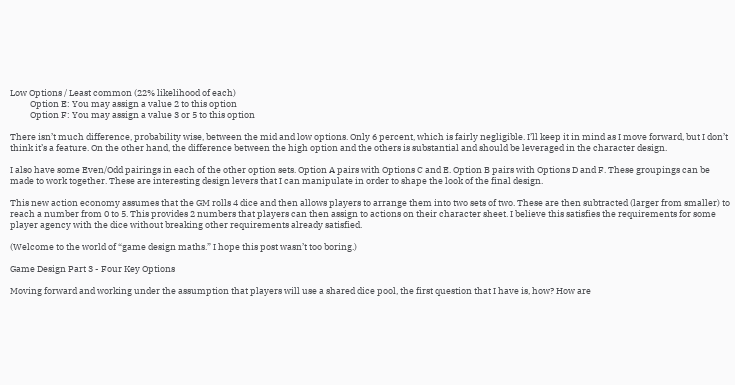Low Options / Least common (22% likelihood of each)
          Option E: You may assign a value 2 to this option
          Option F: You may assign a value 3 or 5 to this option

There isn’t much difference, probability wise, between the mid and low options. Only 6 percent, which is fairly negligible. I’ll keep it in mind as I move forward, but I don’t think it’s a feature. On the other hand, the difference between the high option and the others is substantial and should be leveraged in the character design.

I also have some Even/Odd pairings in each of the other option sets. Option A pairs with Options C and E. Option B pairs with Options D and F. These groupings can be made to work together. These are interesting design levers that I can manipulate in order to shape the look of the final design.

This new action economy assumes that the GM rolls 4 dice and then allows players to arrange them into two sets of two. These are then subtracted (larger from smaller) to reach a number from 0 to 5. This provides 2 numbers that players can then assign to actions on their character sheet. I believe this satisfies the requirements for some player agency with the dice without breaking other requirements already satisfied.

(Welcome to the world of “game design maths.” I hope this post wasn’t too boring.)

Game Design Part 3 - Four Key Options

Moving forward and working under the assumption that players will use a shared dice pool, the first question that I have is, how? How are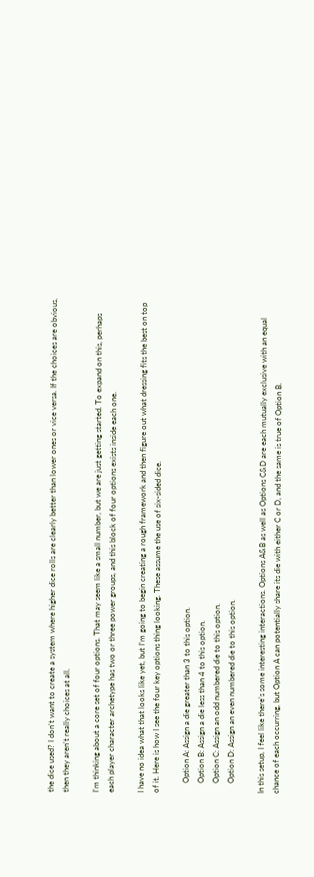the dice used? I don’t want to create a system where higher dice rolls are clearly better than lower ones or vice versa. If the choices are obvious, then they aren’t really choices at all.

I’m thinking about a core set of four options. That may seem like a small number, but we are just getting started. To expand on this, perhaps each player character archetype has two or three power groups, and this block of four options exists inside each one.

I have no idea what that looks like yet, but I’m going to begin creating a rough framework and then figure out what dressing fits the best on top of it. Here is how I see the four key options thing looking. These assume the use of six-sided dice.

     Option A: Assign a die greater than 3 to this option.
     Option B: Assign a die less than 4 to this option.
     Option C: Assign an odd numbered die to this option.
     Option D: Assign an even numbered die to this option.

In this setup, I feel like there’s some interesting interactions. Options A&B as well as Options C&D are each mutually exclusive with an equal chance of each occurring, but Option A can potentially share its die with either C or D, and the same is true of Option B.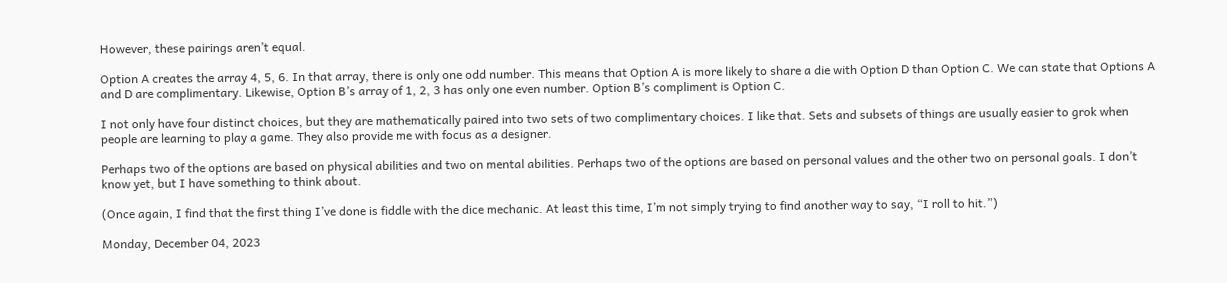However, these pairings aren’t equal.

Option A creates the array 4, 5, 6. In that array, there is only one odd number. This means that Option A is more likely to share a die with Option D than Option C. We can state that Options A and D are complimentary. Likewise, Option B’s array of 1, 2, 3 has only one even number. Option B’s compliment is Option C.

I not only have four distinct choices, but they are mathematically paired into two sets of two complimentary choices. I like that. Sets and subsets of things are usually easier to grok when people are learning to play a game. They also provide me with focus as a designer.

Perhaps two of the options are based on physical abilities and two on mental abilities. Perhaps two of the options are based on personal values and the other two on personal goals. I don’t know yet, but I have something to think about.

(Once again, I find that the first thing I’ve done is fiddle with the dice mechanic. At least this time, I’m not simply trying to find another way to say, “I roll to hit.”)

Monday, December 04, 2023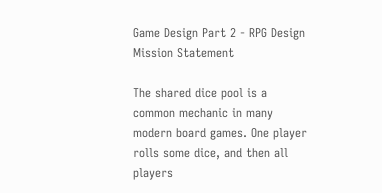Game Design Part 2 - RPG Design Mission Statement

The shared dice pool is a common mechanic in many modern board games. One player rolls some dice, and then all players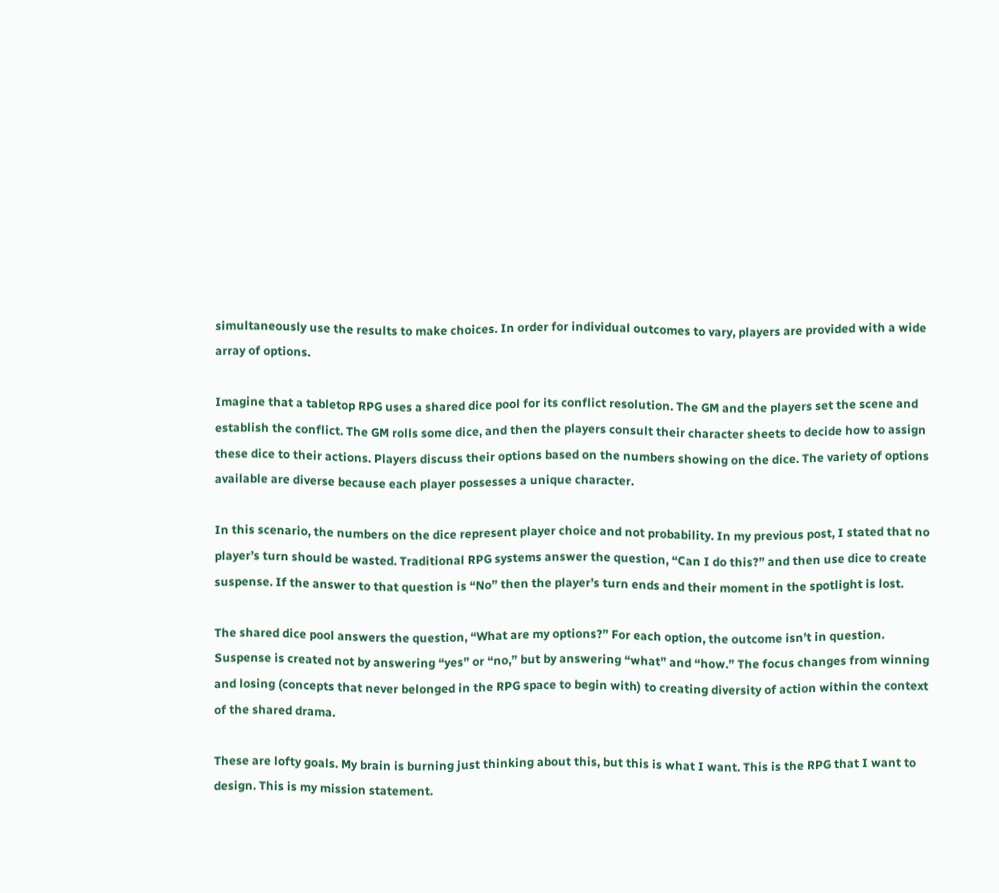simultaneously use the results to make choices. In order for individual outcomes to vary, players are provided with a wide array of options.

Imagine that a tabletop RPG uses a shared dice pool for its conflict resolution. The GM and the players set the scene and establish the conflict. The GM rolls some dice, and then the players consult their character sheets to decide how to assign these dice to their actions. Players discuss their options based on the numbers showing on the dice. The variety of options available are diverse because each player possesses a unique character.

In this scenario, the numbers on the dice represent player choice and not probability. In my previous post, I stated that no player’s turn should be wasted. Traditional RPG systems answer the question, “Can I do this?” and then use dice to create suspense. If the answer to that question is “No” then the player’s turn ends and their moment in the spotlight is lost.

The shared dice pool answers the question, “What are my options?” For each option, the outcome isn’t in question. Suspense is created not by answering “yes” or “no,” but by answering “what” and “how.” The focus changes from winning and losing (concepts that never belonged in the RPG space to begin with) to creating diversity of action within the context of the shared drama.

These are lofty goals. My brain is burning just thinking about this, but this is what I want. This is the RPG that I want to design. This is my mission statement.